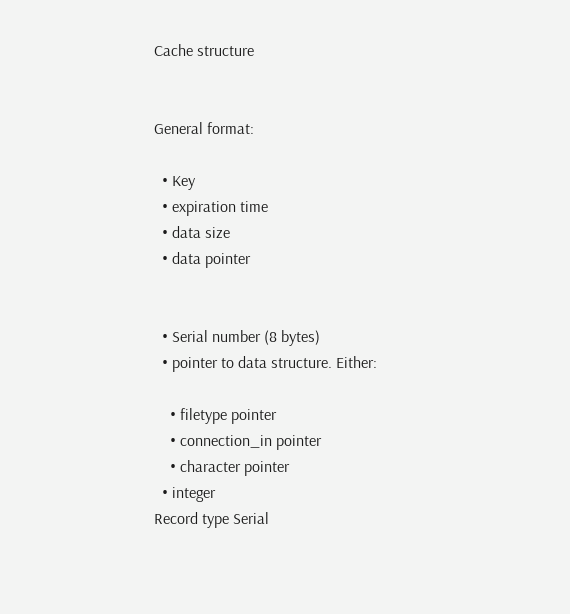Cache structure


General format:

  • Key
  • expiration time
  • data size
  • data pointer


  • Serial number (8 bytes)
  • pointer to data structure. Either:

    • filetype pointer
    • connection_in pointer
    • character pointer
  • integer
Record type Serial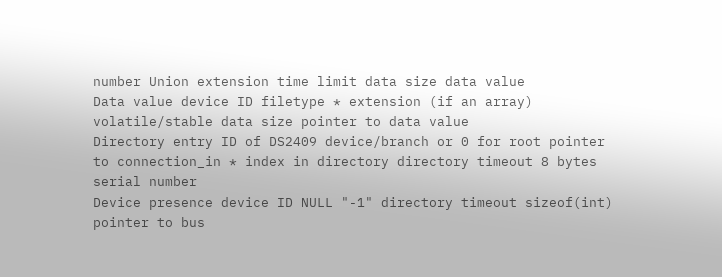number Union extension time limit data size data value
Data value device ID filetype * extension (if an array) volatile/stable data size pointer to data value
Directory entry ID of DS2409 device/branch or 0 for root pointer to connection_in * index in directory directory timeout 8 bytes serial number
Device presence device ID NULL "-1" directory timeout sizeof(int) pointer to bus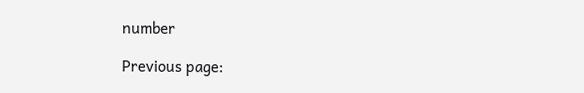number

Previous page: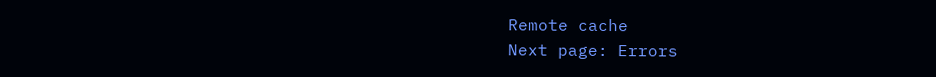Remote cache
Next page: Errors